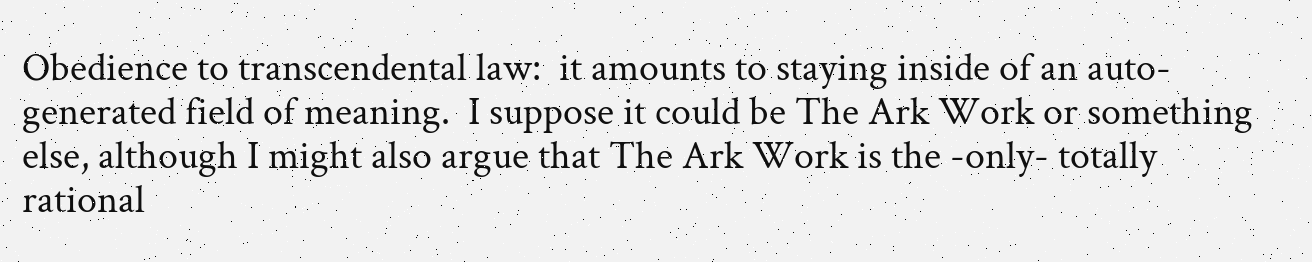Obedience to transcendental law:  it amounts to staying inside of an auto-generated field of meaning.  I suppose it could be The Ark Work or something else, although I might also argue that The Ark Work is the -only- totally rational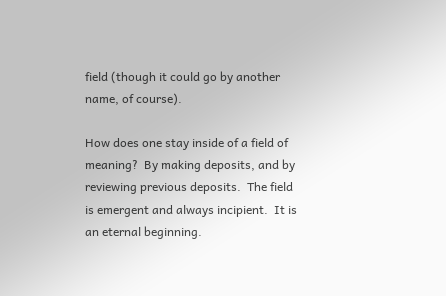field (though it could go by another name, of course).

How does one stay inside of a field of meaning?  By making deposits, and by reviewing previous deposits.  The field is emergent and always incipient.  It is an eternal beginning.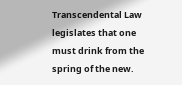Transcendental Law legislates that one must drink from the spring of the new.